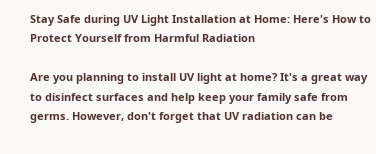Stay Safe during UV Light Installation at Home: Here's How to Protect Yourself from Harmful Radiation

Are you planning to install UV light at home? It's a great way to disinfect surfaces and help keep your family safe from germs. However, don't forget that UV radiation can be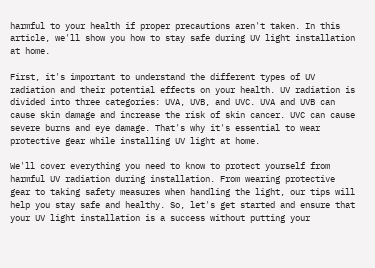harmful to your health if proper precautions aren't taken. In this article, we'll show you how to stay safe during UV light installation at home.

First, it's important to understand the different types of UV radiation and their potential effects on your health. UV radiation is divided into three categories: UVA, UVB, and UVC. UVA and UVB can cause skin damage and increase the risk of skin cancer. UVC can cause severe burns and eye damage. That's why it's essential to wear protective gear while installing UV light at home.

We'll cover everything you need to know to protect yourself from harmful UV radiation during installation. From wearing protective gear to taking safety measures when handling the light, our tips will help you stay safe and healthy. So, let's get started and ensure that your UV light installation is a success without putting your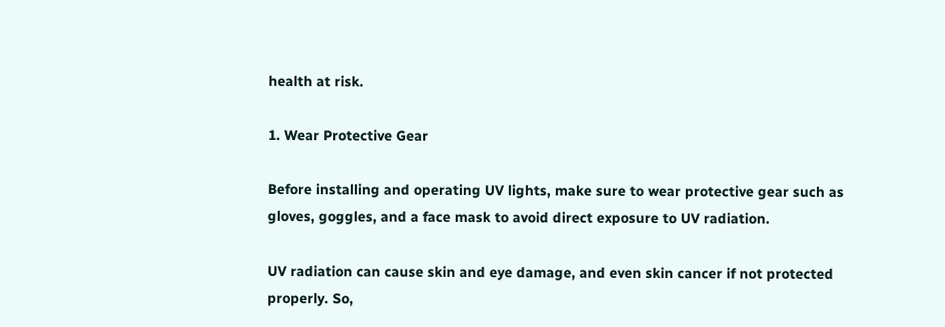health at risk.

1. Wear Protective Gear

Before installing and operating UV lights, make sure to wear protective gear such as gloves, goggles, and a face mask to avoid direct exposure to UV radiation.

UV radiation can cause skin and eye damage, and even skin cancer if not protected properly. So,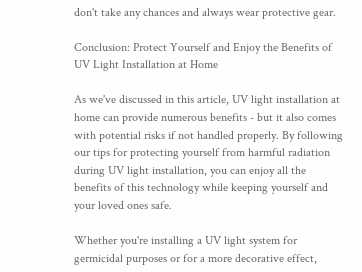don't take any chances and always wear protective gear.

Conclusion: Protect Yourself and Enjoy the Benefits of UV Light Installation at Home

As we've discussed in this article, UV light installation at home can provide numerous benefits - but it also comes with potential risks if not handled properly. By following our tips for protecting yourself from harmful radiation during UV light installation, you can enjoy all the benefits of this technology while keeping yourself and your loved ones safe.

Whether you're installing a UV light system for germicidal purposes or for a more decorative effect,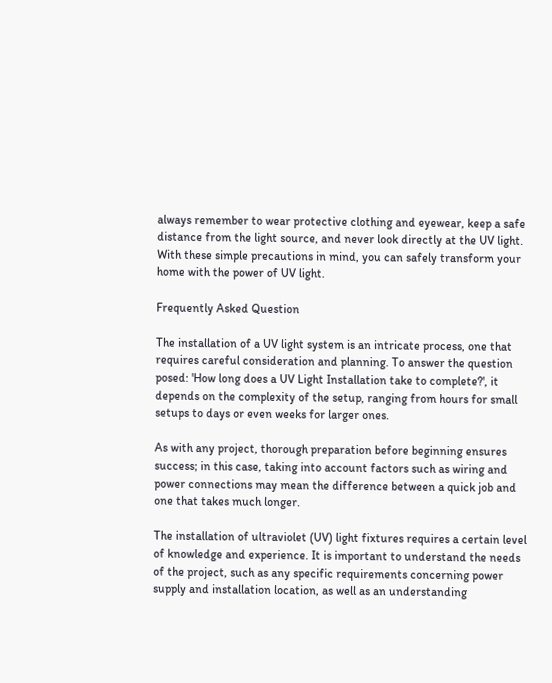always remember to wear protective clothing and eyewear, keep a safe distance from the light source, and never look directly at the UV light. With these simple precautions in mind, you can safely transform your home with the power of UV light.

Frequently Asked Question

The installation of a UV light system is an intricate process, one that requires careful consideration and planning. To answer the question posed: 'How long does a UV Light Installation take to complete?', it depends on the complexity of the setup, ranging from hours for small setups to days or even weeks for larger ones.

As with any project, thorough preparation before beginning ensures success; in this case, taking into account factors such as wiring and power connections may mean the difference between a quick job and one that takes much longer.

The installation of ultraviolet (UV) light fixtures requires a certain level of knowledge and experience. It is important to understand the needs of the project, such as any specific requirements concerning power supply and installation location, as well as an understanding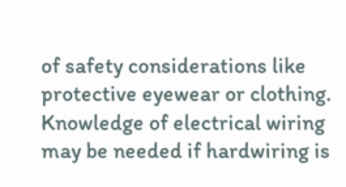of safety considerations like protective eyewear or clothing. Knowledge of electrical wiring may be needed if hardwiring is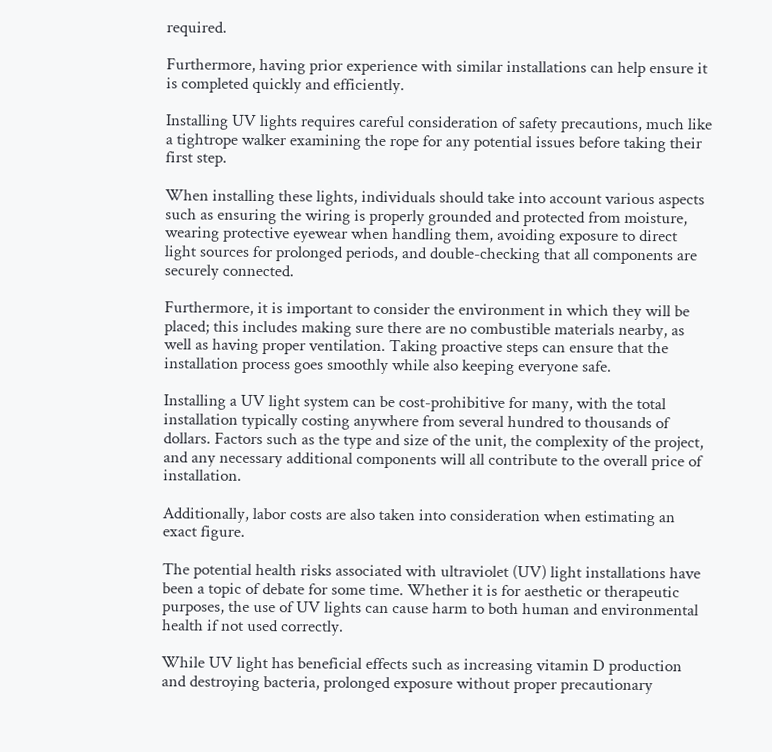required.

Furthermore, having prior experience with similar installations can help ensure it is completed quickly and efficiently.

Installing UV lights requires careful consideration of safety precautions, much like a tightrope walker examining the rope for any potential issues before taking their first step.

When installing these lights, individuals should take into account various aspects such as ensuring the wiring is properly grounded and protected from moisture, wearing protective eyewear when handling them, avoiding exposure to direct light sources for prolonged periods, and double-checking that all components are securely connected.

Furthermore, it is important to consider the environment in which they will be placed; this includes making sure there are no combustible materials nearby, as well as having proper ventilation. Taking proactive steps can ensure that the installation process goes smoothly while also keeping everyone safe.

Installing a UV light system can be cost-prohibitive for many, with the total installation typically costing anywhere from several hundred to thousands of dollars. Factors such as the type and size of the unit, the complexity of the project, and any necessary additional components will all contribute to the overall price of installation.

Additionally, labor costs are also taken into consideration when estimating an exact figure.

The potential health risks associated with ultraviolet (UV) light installations have been a topic of debate for some time. Whether it is for aesthetic or therapeutic purposes, the use of UV lights can cause harm to both human and environmental health if not used correctly.

While UV light has beneficial effects such as increasing vitamin D production and destroying bacteria, prolonged exposure without proper precautionary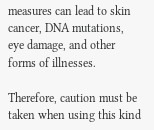measures can lead to skin cancer, DNA mutations, eye damage, and other forms of illnesses.

Therefore, caution must be taken when using this kind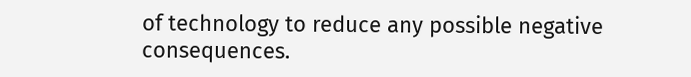of technology to reduce any possible negative consequences.